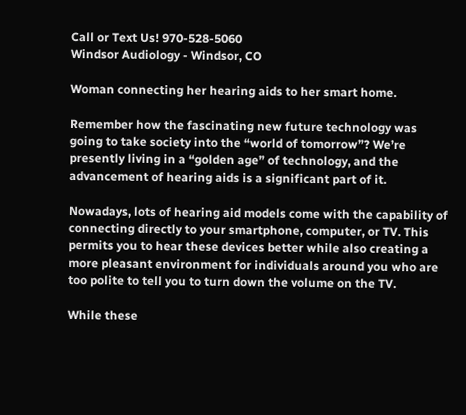Call or Text Us! 970-528-5060
Windsor Audiology - Windsor, CO

Woman connecting her hearing aids to her smart home.

Remember how the fascinating new future technology was going to take society into the “world of tomorrow”? We’re presently living in a “golden age” of technology, and the advancement of hearing aids is a significant part of it.

Nowadays, lots of hearing aid models come with the capability of connecting directly to your smartphone, computer, or TV. This permits you to hear these devices better while also creating a more pleasant environment for individuals around you who are too polite to tell you to turn down the volume on the TV.

While these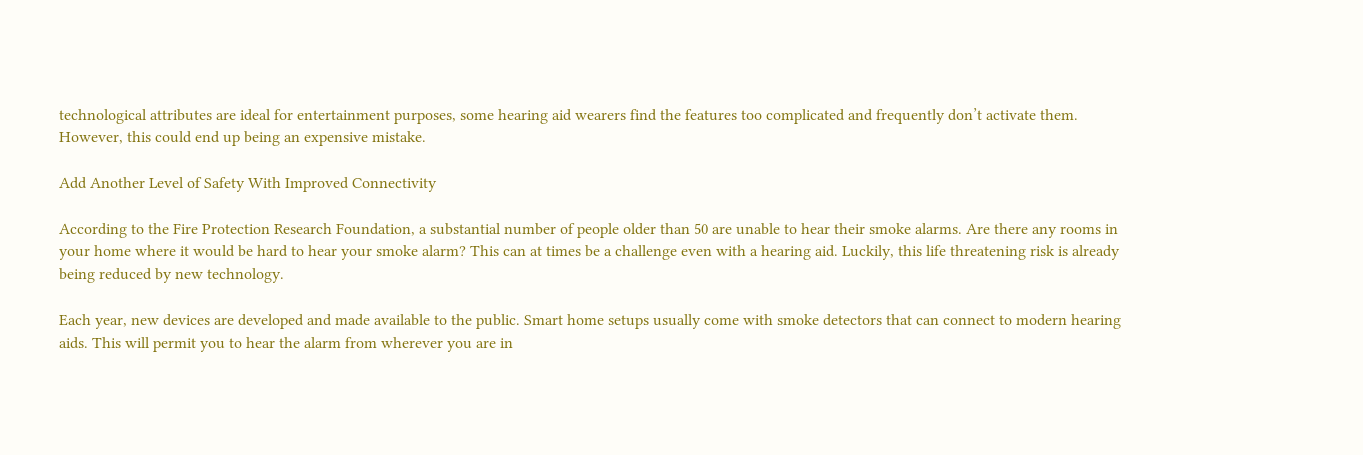technological attributes are ideal for entertainment purposes, some hearing aid wearers find the features too complicated and frequently don’t activate them. However, this could end up being an expensive mistake.

Add Another Level of Safety With Improved Connectivity

According to the Fire Protection Research Foundation, a substantial number of people older than 50 are unable to hear their smoke alarms. Are there any rooms in your home where it would be hard to hear your smoke alarm? This can at times be a challenge even with a hearing aid. Luckily, this life threatening risk is already being reduced by new technology.

Each year, new devices are developed and made available to the public. Smart home setups usually come with smoke detectors that can connect to modern hearing aids. This will permit you to hear the alarm from wherever you are in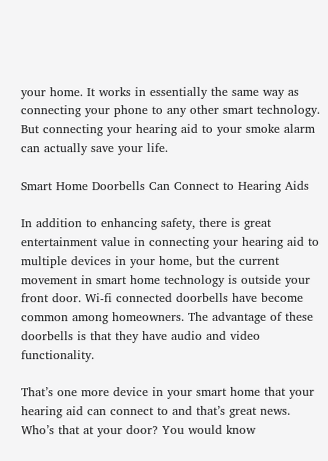your home. It works in essentially the same way as connecting your phone to any other smart technology. But connecting your hearing aid to your smoke alarm can actually save your life.

Smart Home Doorbells Can Connect to Hearing Aids

In addition to enhancing safety, there is great entertainment value in connecting your hearing aid to multiple devices in your home, but the current movement in smart home technology is outside your front door. Wi-fi connected doorbells have become common among homeowners. The advantage of these doorbells is that they have audio and video functionality.

That’s one more device in your smart home that your hearing aid can connect to and that’s great news. Who’s that at your door? You would know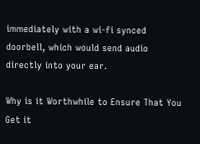immediately with a wi-fi synced doorbell, which would send audio directly into your ear.

Why is it Worthwhile to Ensure That You Get it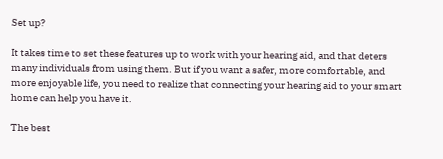Set up?

It takes time to set these features up to work with your hearing aid, and that deters many individuals from using them. But if you want a safer, more comfortable, and more enjoyable life, you need to realize that connecting your hearing aid to your smart home can help you have it.

The best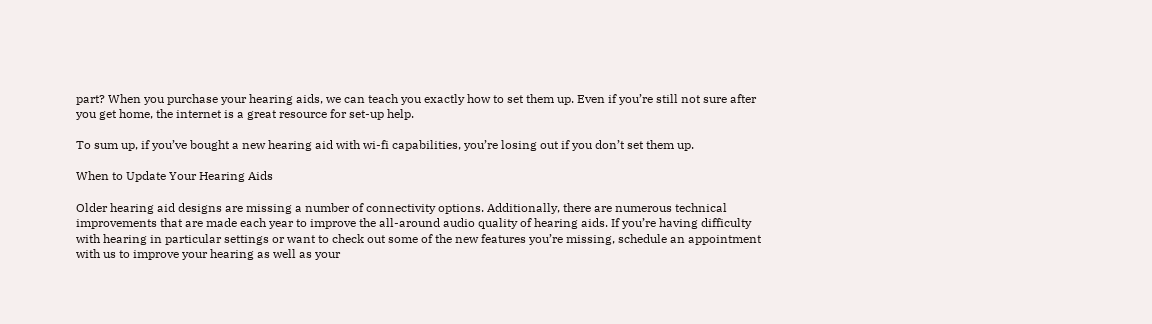part? When you purchase your hearing aids, we can teach you exactly how to set them up. Even if you’re still not sure after you get home, the internet is a great resource for set-up help.

To sum up, if you’ve bought a new hearing aid with wi-fi capabilities, you’re losing out if you don’t set them up.

When to Update Your Hearing Aids

Older hearing aid designs are missing a number of connectivity options. Additionally, there are numerous technical improvements that are made each year to improve the all-around audio quality of hearing aids. If you’re having difficulty with hearing in particular settings or want to check out some of the new features you’re missing, schedule an appointment with us to improve your hearing as well as your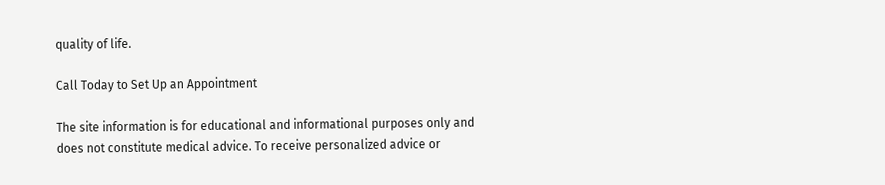quality of life.

Call Today to Set Up an Appointment

The site information is for educational and informational purposes only and does not constitute medical advice. To receive personalized advice or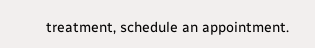treatment, schedule an appointment.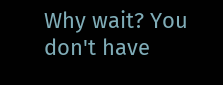Why wait? You don't have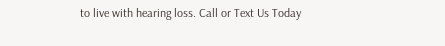to live with hearing loss. Call or Text Us Today